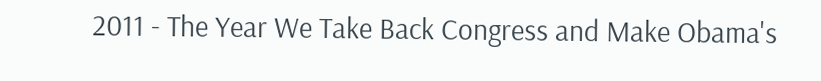2011 - The Year We Take Back Congress and Make Obama's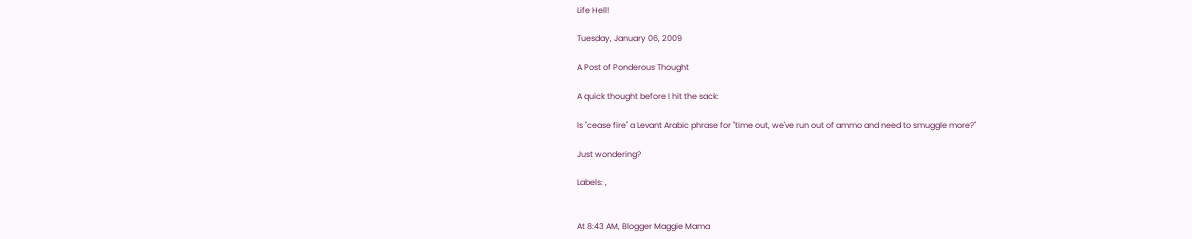Life Hell!

Tuesday, January 06, 2009

A Post of Ponderous Thought

A quick thought before I hit the sack:

Is "cease fire" a Levant Arabic phrase for "time out, we've run out of ammo and need to smuggle more?"

Just wondering?

Labels: ,


At 8:43 AM, Blogger Maggie Mama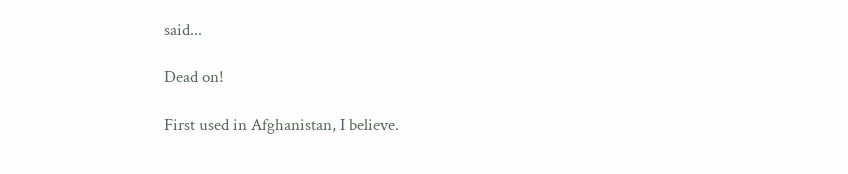said...

Dead on!

First used in Afghanistan, I believe.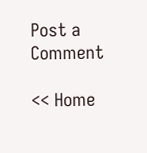Post a Comment

<< Home